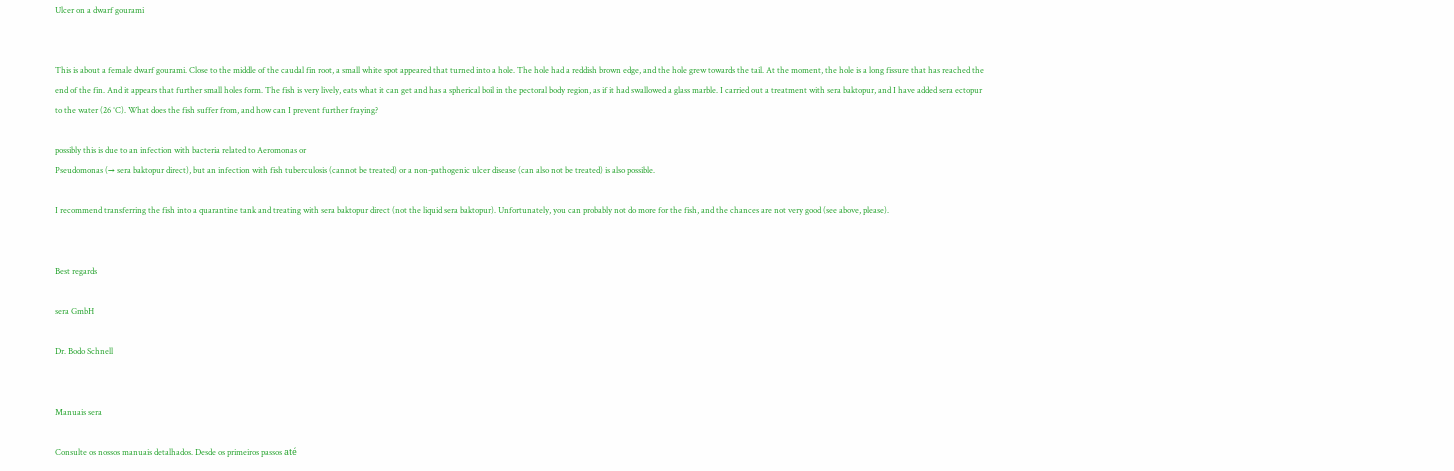Ulcer on a dwarf gourami


This is about a female dwarf gourami. Close to the middle of the caudal fin root, a small white spot appeared that turned into a hole. The hole had a reddish brown edge, and the hole grew towards the tail. At the moment, the hole is a long fissure that has reached the end of the fin. And it appears that further small holes form. The fish is very lively, eats what it can get and has a spherical boil in the pectoral body region, as if it had swallowed a glass marble. I carried out a treatment with sera baktopur, and I have added sera ectopur to the water (26 °C). What does the fish suffer from, and how can I prevent further fraying?

possibly this is due to an infection with bacteria related to Aeromonas or
Pseudomonas (→ sera baktopur direct), but an infection with fish tuberculosis (cannot be treated) or a non-pathogenic ulcer disease (can also not be treated) is also possible.

I recommend transferring the fish into a quarantine tank and treating with sera baktopur direct (not the liquid sera baktopur). Unfortunately, you can probably not do more for the fish, and the chances are not very good (see above, please).


Best regards

sera GmbH

Dr. Bodo Schnell


Manuais sera

Consulte os nossos manuais detalhados. Desde os primeiros passos até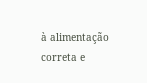à alimentação correta e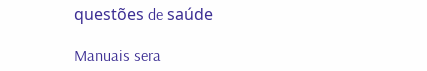questões de saúde

Manuais sera